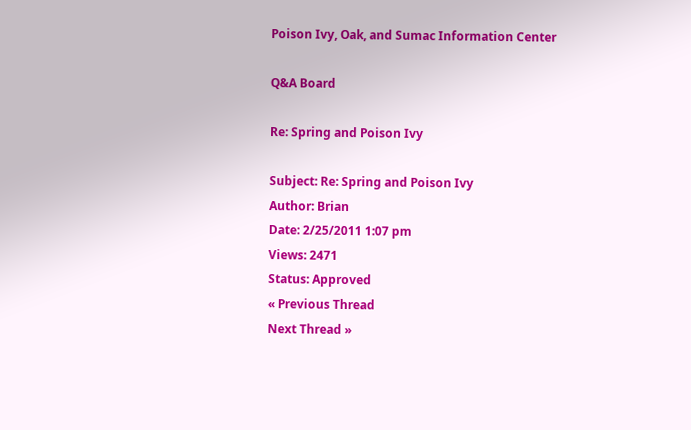Poison Ivy, Oak, and Sumac Information Center

Q&A Board

Re: Spring and Poison Ivy

Subject: Re: Spring and Poison Ivy
Author: Brian
Date: 2/25/2011 1:07 pm
Views: 2471
Status: Approved
« Previous Thread
Next Thread »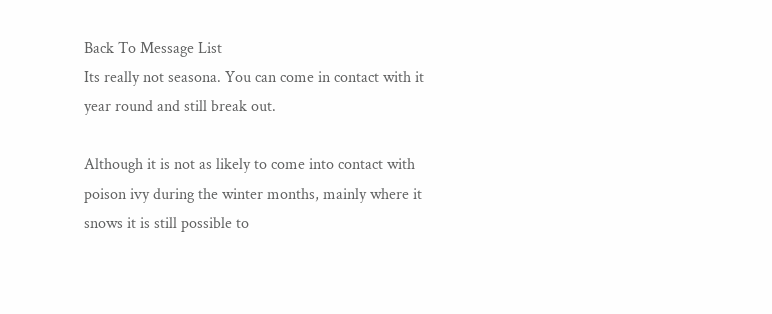Back To Message List
Its really not seasona. You can come in contact with it year round and still break out.

Although it is not as likely to come into contact with poison ivy during the winter months, mainly where it snows it is still possible to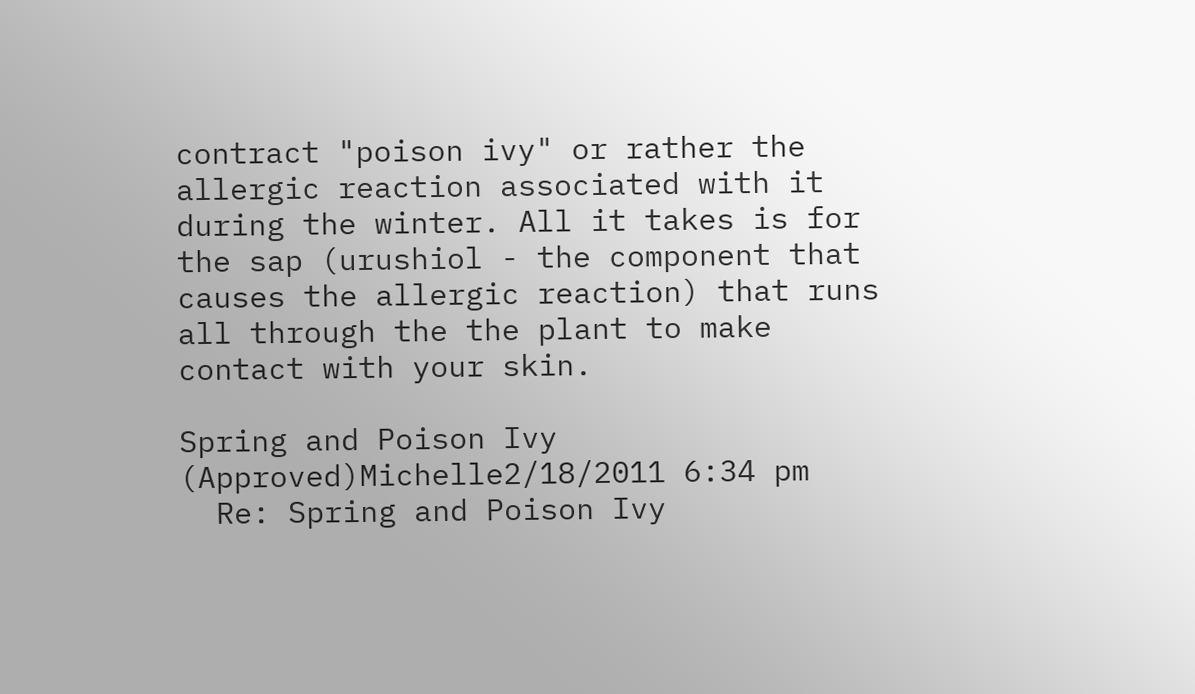contract "poison ivy" or rather the allergic reaction associated with it during the winter. All it takes is for the sap (urushiol - the component that causes the allergic reaction) that runs all through the the plant to make contact with your skin.

Spring and Poison Ivy (Approved)Michelle2/18/2011 6:34 pm
  Re: Spring and Poison Ivy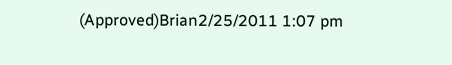(Approved)Brian2/25/2011 1:07 pm